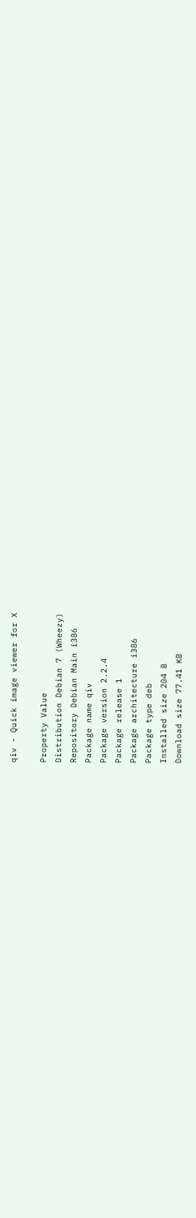qiv - Quick image viewer for X

Property Value
Distribution Debian 7 (Wheezy)
Repository Debian Main i386
Package name qiv
Package version 2.2.4
Package release 1
Package architecture i386
Package type deb
Installed size 204 B
Download size 77.41 KB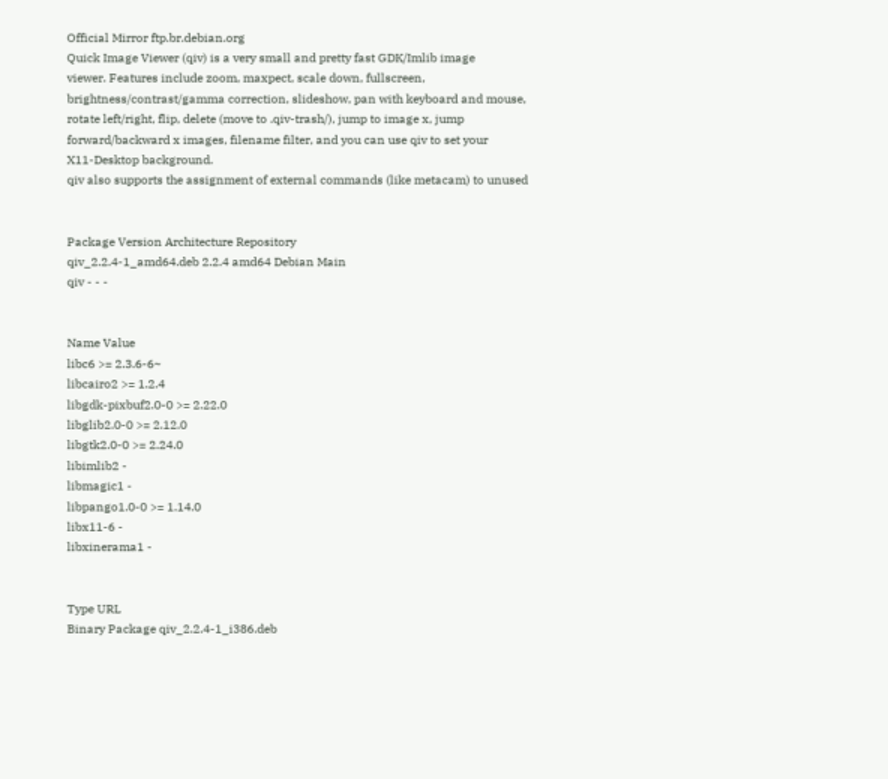Official Mirror ftp.br.debian.org
Quick Image Viewer (qiv) is a very small and pretty fast GDK/Imlib image
viewer. Features include zoom, maxpect, scale down, fullscreen,
brightness/contrast/gamma correction, slideshow, pan with keyboard and mouse,
rotate left/right, flip, delete (move to .qiv-trash/), jump to image x, jump
forward/backward x images, filename filter, and you can use qiv to set your
X11-Desktop background.
qiv also supports the assignment of external commands (like metacam) to unused


Package Version Architecture Repository
qiv_2.2.4-1_amd64.deb 2.2.4 amd64 Debian Main
qiv - - -


Name Value
libc6 >= 2.3.6-6~
libcairo2 >= 1.2.4
libgdk-pixbuf2.0-0 >= 2.22.0
libglib2.0-0 >= 2.12.0
libgtk2.0-0 >= 2.24.0
libimlib2 -
libmagic1 -
libpango1.0-0 >= 1.14.0
libx11-6 -
libxinerama1 -


Type URL
Binary Package qiv_2.2.4-1_i386.deb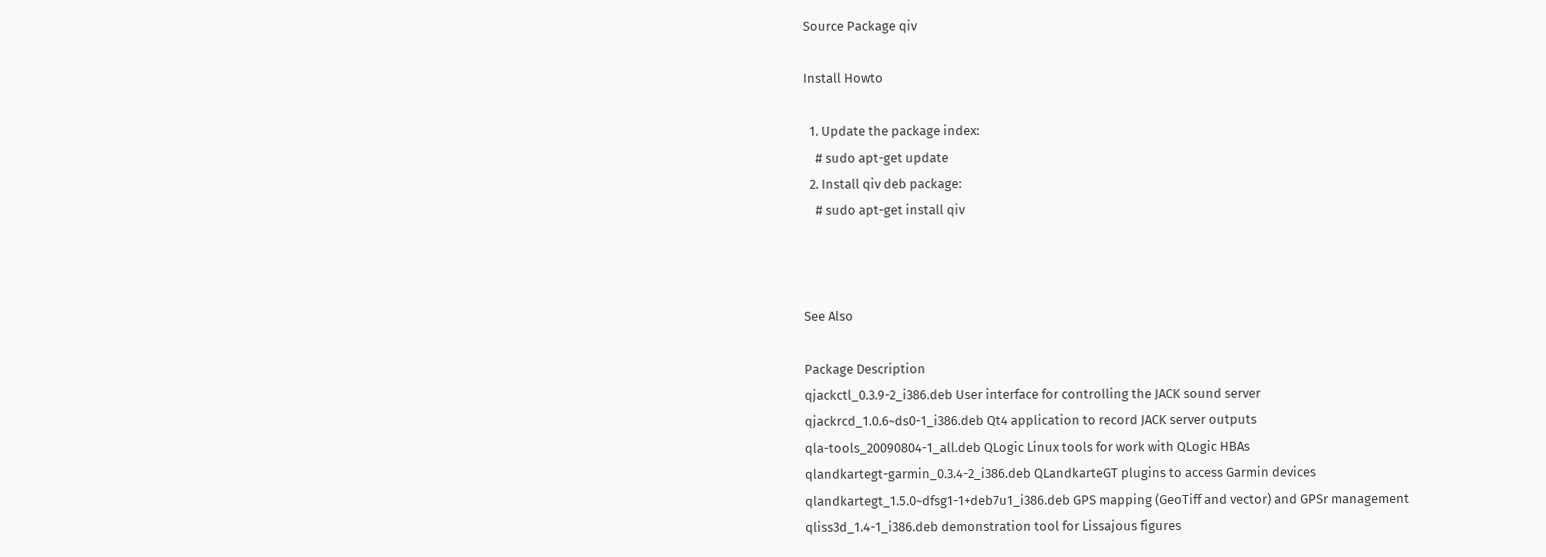Source Package qiv

Install Howto

  1. Update the package index:
    # sudo apt-get update
  2. Install qiv deb package:
    # sudo apt-get install qiv



See Also

Package Description
qjackctl_0.3.9-2_i386.deb User interface for controlling the JACK sound server
qjackrcd_1.0.6~ds0-1_i386.deb Qt4 application to record JACK server outputs
qla-tools_20090804-1_all.deb QLogic Linux tools for work with QLogic HBAs
qlandkartegt-garmin_0.3.4-2_i386.deb QLandkarteGT plugins to access Garmin devices
qlandkartegt_1.5.0~dfsg1-1+deb7u1_i386.deb GPS mapping (GeoTiff and vector) and GPSr management
qliss3d_1.4-1_i386.deb demonstration tool for Lissajous figures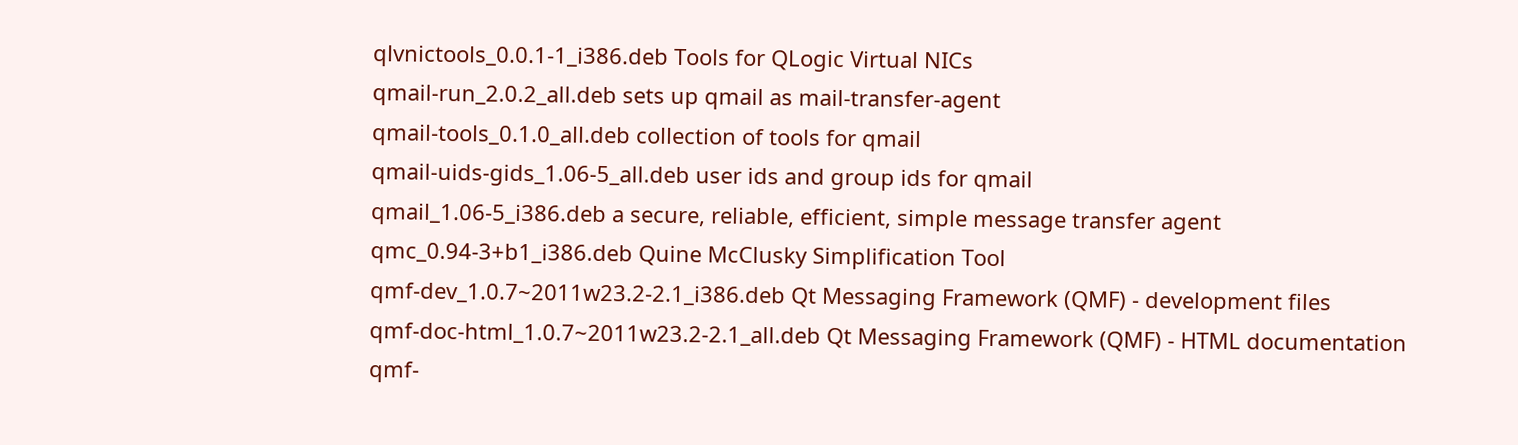qlvnictools_0.0.1-1_i386.deb Tools for QLogic Virtual NICs
qmail-run_2.0.2_all.deb sets up qmail as mail-transfer-agent
qmail-tools_0.1.0_all.deb collection of tools for qmail
qmail-uids-gids_1.06-5_all.deb user ids and group ids for qmail
qmail_1.06-5_i386.deb a secure, reliable, efficient, simple message transfer agent
qmc_0.94-3+b1_i386.deb Quine McClusky Simplification Tool
qmf-dev_1.0.7~2011w23.2-2.1_i386.deb Qt Messaging Framework (QMF) - development files
qmf-doc-html_1.0.7~2011w23.2-2.1_all.deb Qt Messaging Framework (QMF) - HTML documentation
qmf-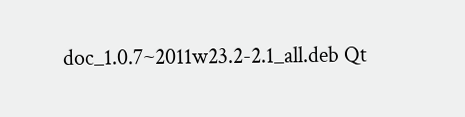doc_1.0.7~2011w23.2-2.1_all.deb Qt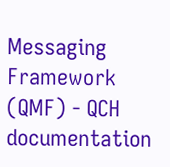Messaging Framework (QMF) - QCH documentation